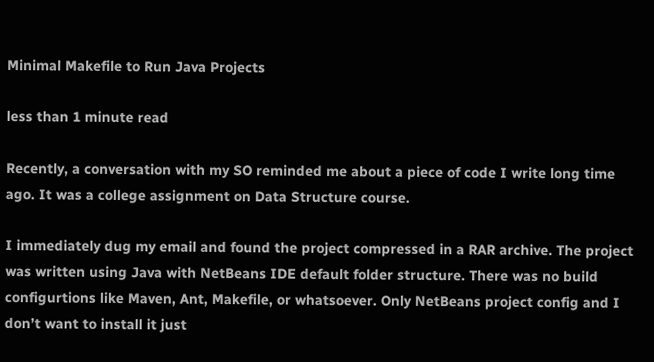Minimal Makefile to Run Java Projects

less than 1 minute read

Recently, a conversation with my SO reminded me about a piece of code I write long time ago. It was a college assignment on Data Structure course.

I immediately dug my email and found the project compressed in a RAR archive. The project was written using Java with NetBeans IDE default folder structure. There was no build configurtions like Maven, Ant, Makefile, or whatsoever. Only NetBeans project config and I don’t want to install it just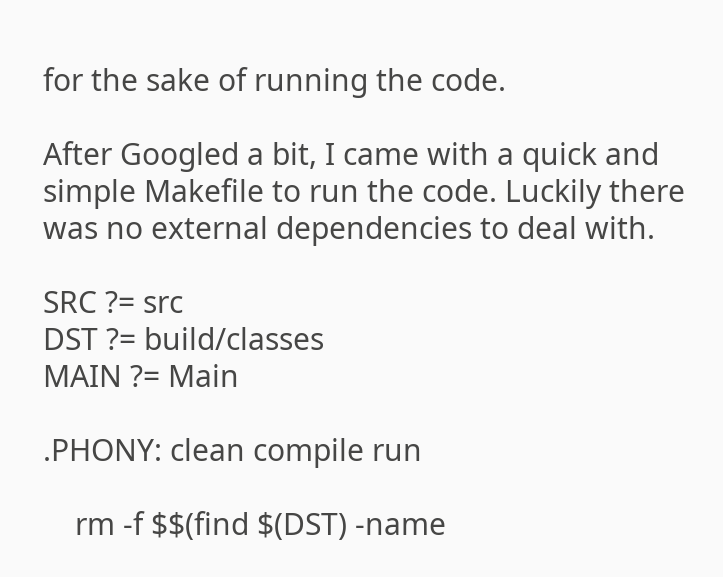for the sake of running the code.

After Googled a bit, I came with a quick and simple Makefile to run the code. Luckily there was no external dependencies to deal with.

SRC ?= src
DST ?= build/classes
MAIN ?= Main

.PHONY: clean compile run

    rm -f $$(find $(DST) -name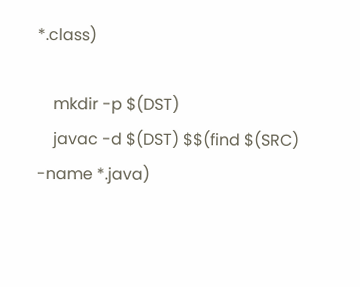*.class)

    mkdir -p $(DST)
    javac -d $(DST) $$(find $(SRC) -name *.java)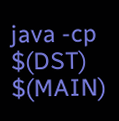java -cp $(DST) $(MAIN)